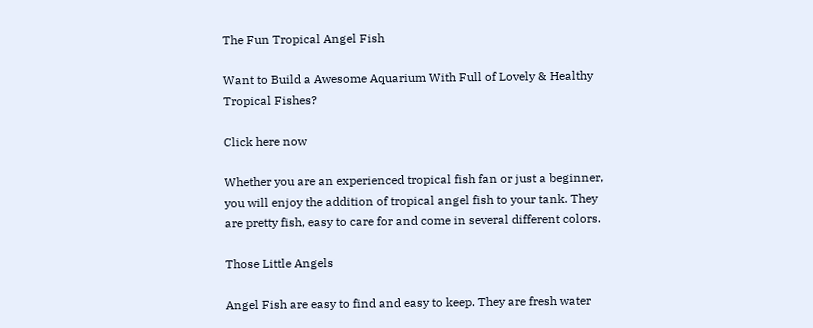The Fun Tropical Angel Fish

Want to Build a Awesome Aquarium With Full of Lovely & Healthy Tropical Fishes?

Click here now

Whether you are an experienced tropical fish fan or just a beginner, you will enjoy the addition of tropical angel fish to your tank. They are pretty fish, easy to care for and come in several different colors.

Those Little Angels

Angel Fish are easy to find and easy to keep. They are fresh water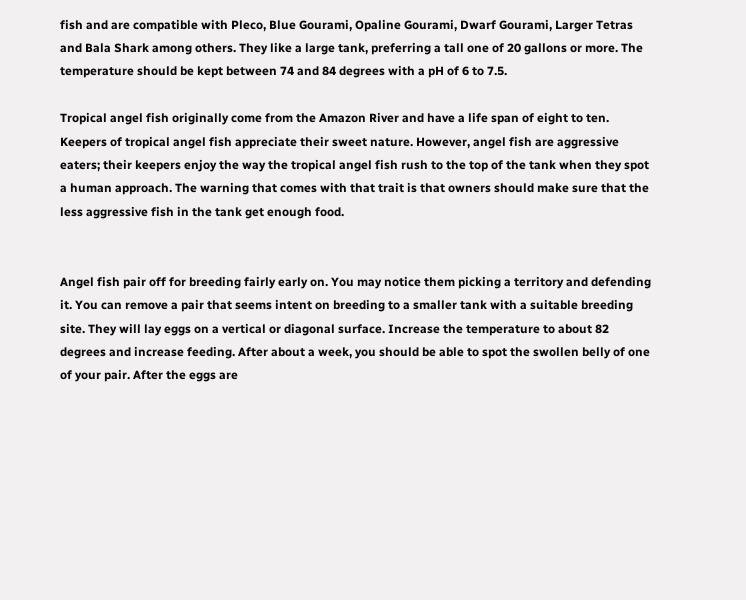fish and are compatible with Pleco, Blue Gourami, Opaline Gourami, Dwarf Gourami, Larger Tetras and Bala Shark among others. They like a large tank, preferring a tall one of 20 gallons or more. The temperature should be kept between 74 and 84 degrees with a pH of 6 to 7.5.

Tropical angel fish originally come from the Amazon River and have a life span of eight to ten. Keepers of tropical angel fish appreciate their sweet nature. However, angel fish are aggressive eaters; their keepers enjoy the way the tropical angel fish rush to the top of the tank when they spot a human approach. The warning that comes with that trait is that owners should make sure that the less aggressive fish in the tank get enough food.


Angel fish pair off for breeding fairly early on. You may notice them picking a territory and defending it. You can remove a pair that seems intent on breeding to a smaller tank with a suitable breeding site. They will lay eggs on a vertical or diagonal surface. Increase the temperature to about 82 degrees and increase feeding. After about a week, you should be able to spot the swollen belly of one of your pair. After the eggs are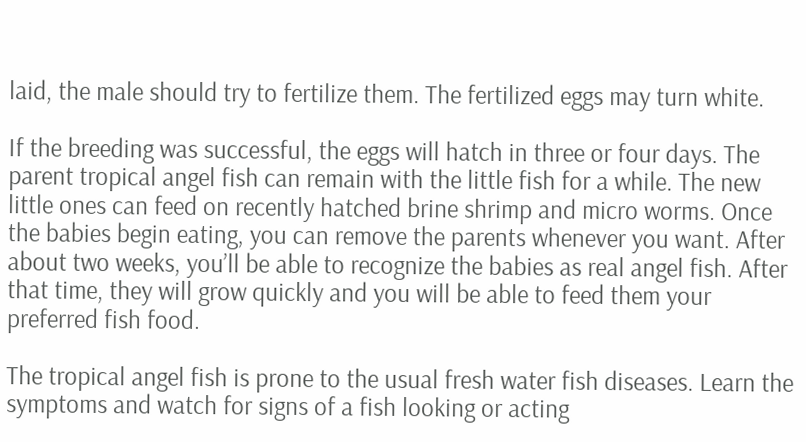laid, the male should try to fertilize them. The fertilized eggs may turn white.

If the breeding was successful, the eggs will hatch in three or four days. The parent tropical angel fish can remain with the little fish for a while. The new little ones can feed on recently hatched brine shrimp and micro worms. Once the babies begin eating, you can remove the parents whenever you want. After about two weeks, you’ll be able to recognize the babies as real angel fish. After that time, they will grow quickly and you will be able to feed them your preferred fish food.

The tropical angel fish is prone to the usual fresh water fish diseases. Learn the symptoms and watch for signs of a fish looking or acting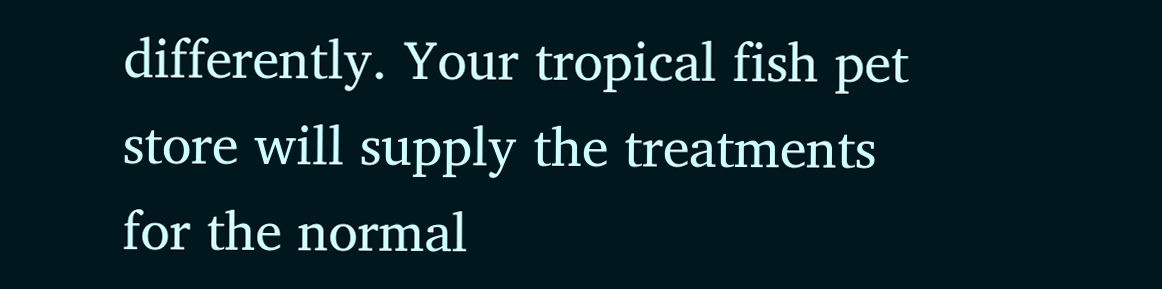differently. Your tropical fish pet store will supply the treatments for the normal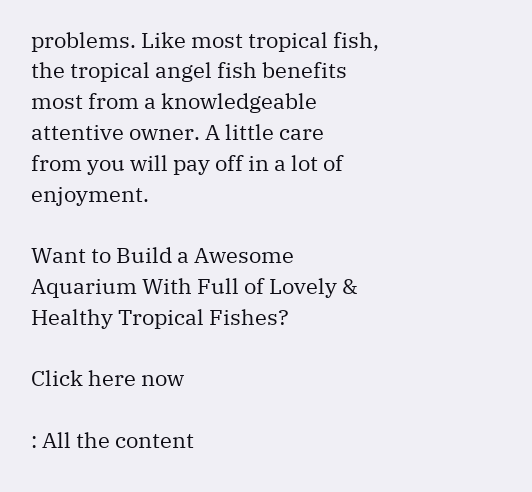problems. Like most tropical fish, the tropical angel fish benefits most from a knowledgeable attentive owner. A little care from you will pay off in a lot of enjoyment.

Want to Build a Awesome Aquarium With Full of Lovely & Healthy Tropical Fishes?

Click here now

: All the content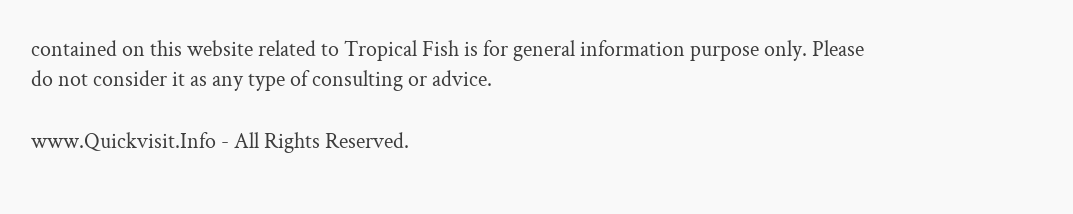contained on this website related to Tropical Fish is for general information purpose only. Please do not consider it as any type of consulting or advice.

www.Quickvisit.Info - All Rights Reserved.